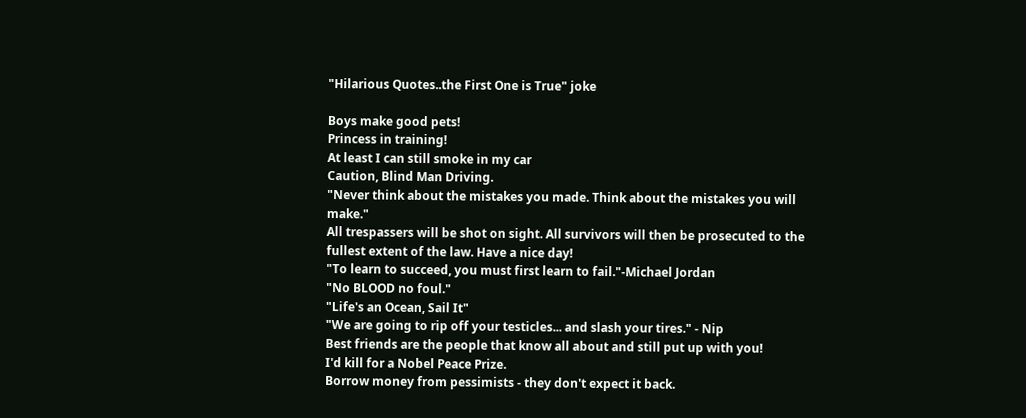"Hilarious Quotes..the First One is True" joke

Boys make good pets!
Princess in training!
At least I can still smoke in my car
Caution, Blind Man Driving.
"Never think about the mistakes you made. Think about the mistakes you will make."
All trespassers will be shot on sight. All survivors will then be prosecuted to the fullest extent of the law. Have a nice day!
"To learn to succeed, you must first learn to fail."-Michael Jordan
"No BLOOD no foul."
"Life's an Ocean, Sail It"
"We are going to rip off your testicles... and slash your tires." - Nip
Best friends are the people that know all about and still put up with you!
I'd kill for a Nobel Peace Prize.
Borrow money from pessimists - they don't expect it back.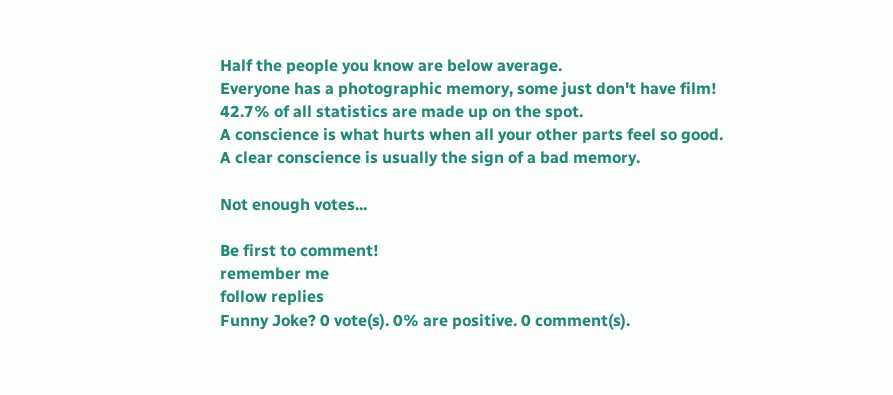Half the people you know are below average.
Everyone has a photographic memory, some just don't have film!
42.7% of all statistics are made up on the spot.
A conscience is what hurts when all your other parts feel so good.
A clear conscience is usually the sign of a bad memory.

Not enough votes...

Be first to comment!
remember me
follow replies
Funny Joke? 0 vote(s). 0% are positive. 0 comment(s).